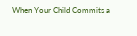When Your Child Commits a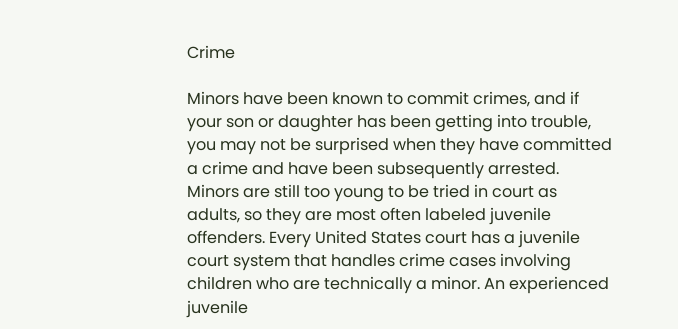Crime

Minors have been known to commit crimes, and if your son or daughter has been getting into trouble, you may not be surprised when they have committed a crime and have been subsequently arrested. Minors are still too young to be tried in court as adults, so they are most often labeled juvenile offenders. Every United States court has a juvenile court system that handles crime cases involving children who are technically a minor. An experienced juvenile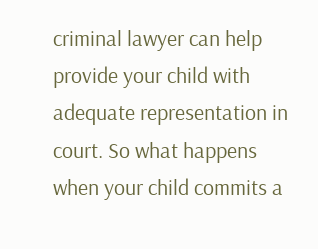criminal lawyer can help provide your child with adequate representation in court. So what happens when your child commits a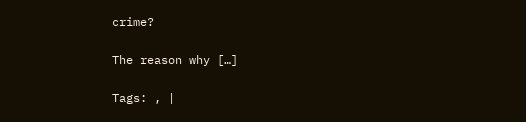crime?

The reason why […]

Tags: , |